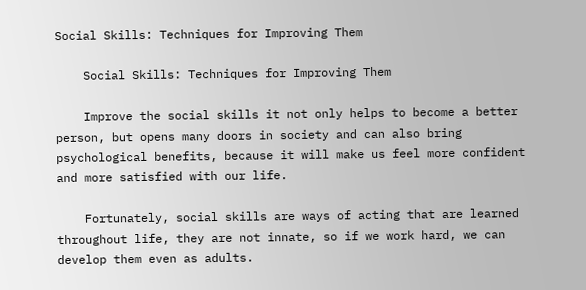Social Skills: Techniques for Improving Them

    Social Skills: Techniques for Improving Them

    Improve the social skills it not only helps to become a better person, but opens many doors in society and can also bring psychological benefits, because it will make us feel more confident and more satisfied with our life.

    Fortunately, social skills are ways of acting that are learned throughout life, they are not innate, so if we work hard, we can develop them even as adults.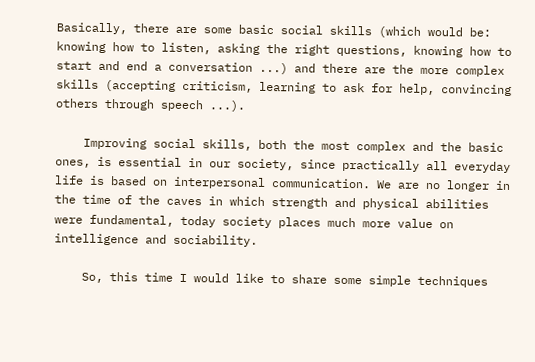Basically, there are some basic social skills (which would be: knowing how to listen, asking the right questions, knowing how to start and end a conversation ...) and there are the more complex skills (accepting criticism, learning to ask for help, convincing others through speech ...).

    Improving social skills, both the most complex and the basic ones, is essential in our society, since practically all everyday life is based on interpersonal communication. We are no longer in the time of the caves in which strength and physical abilities were fundamental, today society places much more value on intelligence and sociability.

    So, this time I would like to share some simple techniques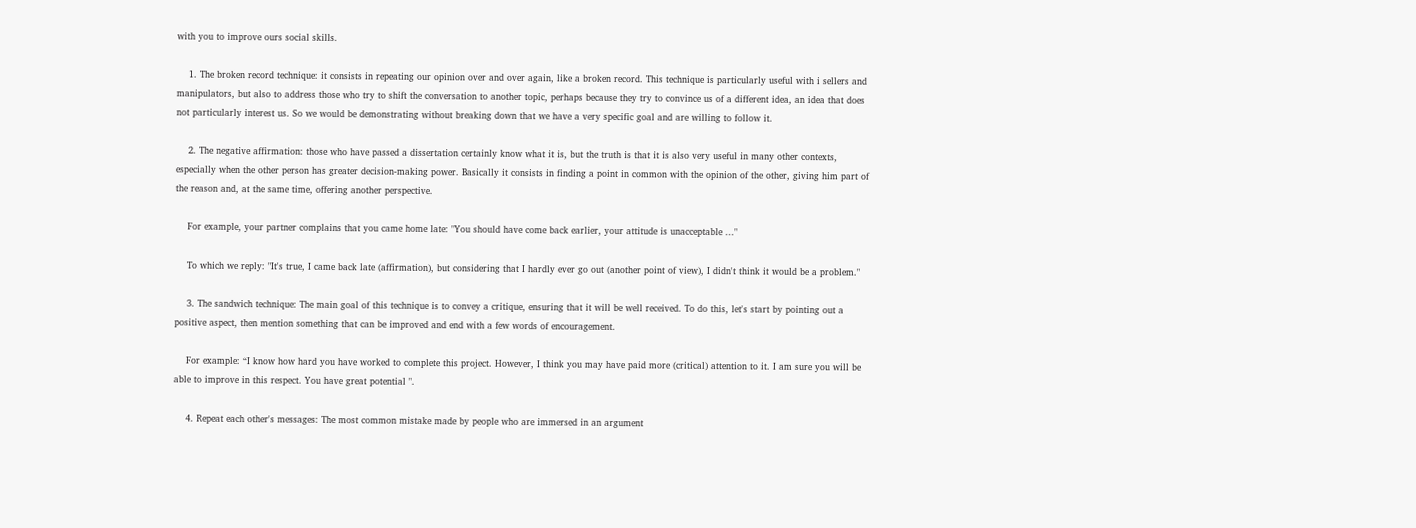with you to improve ours social skills.

    1. The broken record technique: it consists in repeating our opinion over and over again, like a broken record. This technique is particularly useful with i sellers and manipulators, but also to address those who try to shift the conversation to another topic, perhaps because they try to convince us of a different idea, an idea that does not particularly interest us. So we would be demonstrating without breaking down that we have a very specific goal and are willing to follow it.

    2. The negative affirmation: those who have passed a dissertation certainly know what it is, but the truth is that it is also very useful in many other contexts, especially when the other person has greater decision-making power. Basically it consists in finding a point in common with the opinion of the other, giving him part of the reason and, at the same time, offering another perspective.

    For example, your partner complains that you came home late: "You should have come back earlier, your attitude is unacceptable ..."

    To which we reply: "It's true, I came back late (affirmation), but considering that I hardly ever go out (another point of view), I didn't think it would be a problem."

    3. The sandwich technique: The main goal of this technique is to convey a critique, ensuring that it will be well received. To do this, let's start by pointing out a positive aspect, then mention something that can be improved and end with a few words of encouragement.

    For example: “I know how hard you have worked to complete this project. However, I think you may have paid more (critical) attention to it. I am sure you will be able to improve in this respect. You have great potential ".

    4. Repeat each other's messages: The most common mistake made by people who are immersed in an argument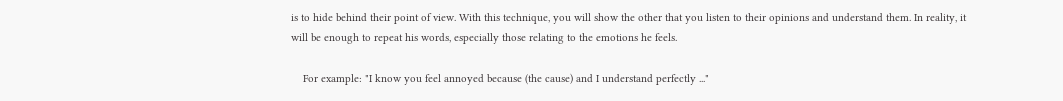is to hide behind their point of view. With this technique, you will show the other that you listen to their opinions and understand them. In reality, it will be enough to repeat his words, especially those relating to the emotions he feels.

    For example: "I know you feel annoyed because (the cause) and I understand perfectly ..."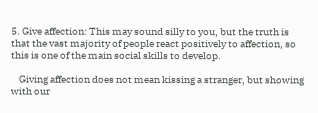5. Give affection: This may sound silly to you, but the truth is that the vast majority of people react positively to affection, so this is one of the main social skills to develop.

    Giving affection does not mean kissing a stranger, but showing with our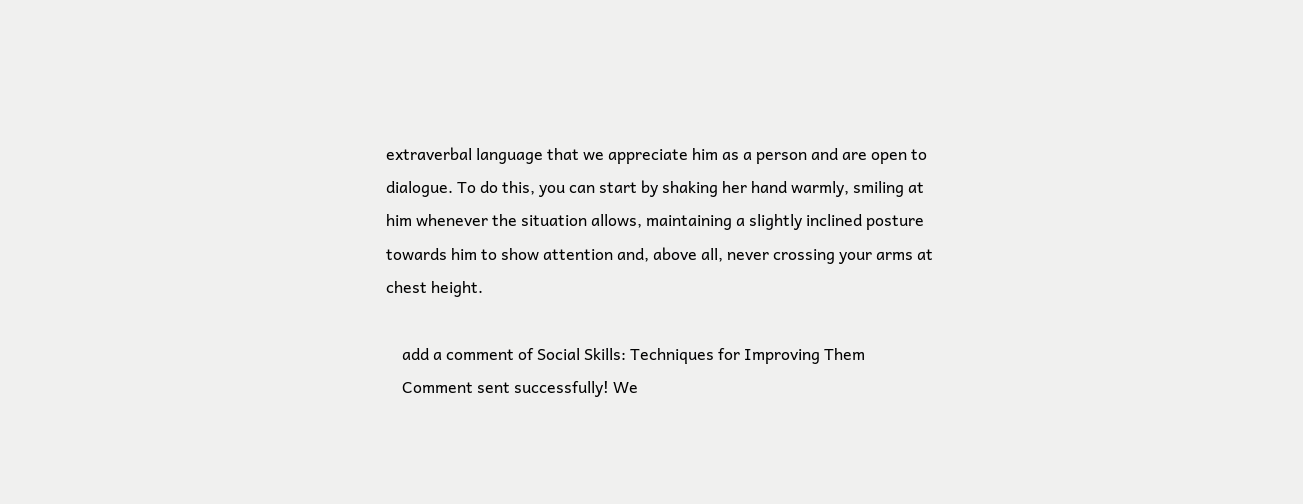extraverbal language that we appreciate him as a person and are open to dialogue. To do this, you can start by shaking her hand warmly, smiling at him whenever the situation allows, maintaining a slightly inclined posture towards him to show attention and, above all, never crossing your arms at chest height.

    add a comment of Social Skills: Techniques for Improving Them
    Comment sent successfully! We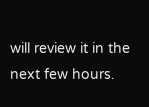will review it in the next few hours.